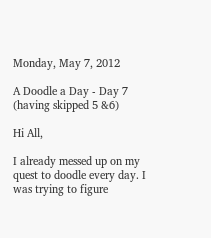Monday, May 7, 2012

A Doodle a Day - Day 7 (having skipped 5 &6)

Hi All,

I already messed up on my quest to doodle every day. I was trying to figure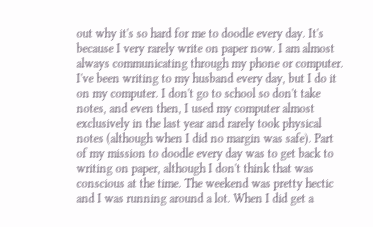out why it's so hard for me to doodle every day. It's because I very rarely write on paper now. I am almost always communicating through my phone or computer. I've been writing to my husband every day, but I do it on my computer. I don't go to school so don't take notes, and even then, I used my computer almost exclusively in the last year and rarely took physical notes (although when I did no margin was safe). Part of my mission to doodle every day was to get back to writing on paper, although I don't think that was conscious at the time. The weekend was pretty hectic and I was running around a lot. When I did get a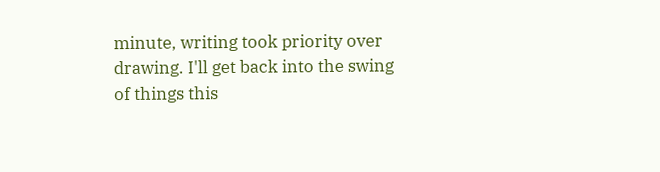minute, writing took priority over drawing. I'll get back into the swing of things this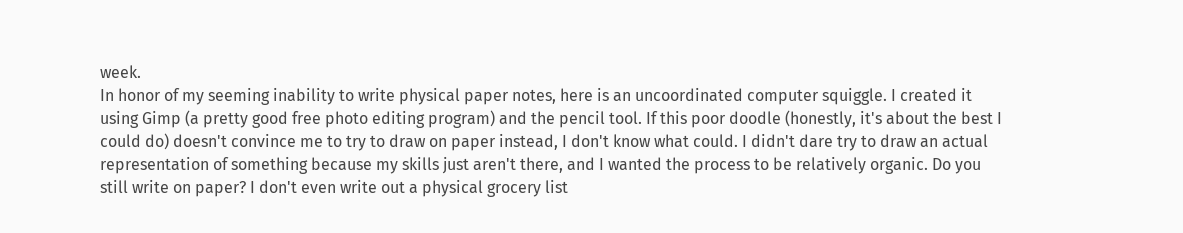week.
In honor of my seeming inability to write physical paper notes, here is an uncoordinated computer squiggle. I created it using Gimp (a pretty good free photo editing program) and the pencil tool. If this poor doodle (honestly, it's about the best I could do) doesn't convince me to try to draw on paper instead, I don't know what could. I didn't dare try to draw an actual representation of something because my skills just aren't there, and I wanted the process to be relatively organic. Do you still write on paper? I don't even write out a physical grocery list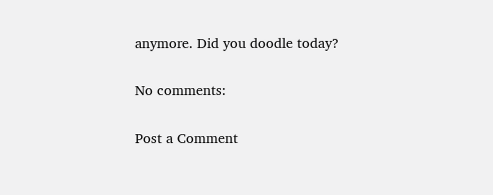anymore. Did you doodle today?

No comments:

Post a Comment